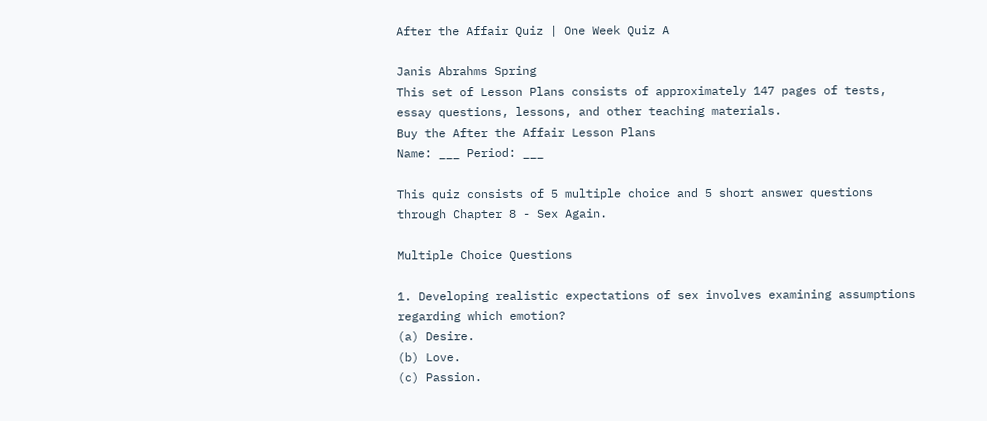After the Affair Quiz | One Week Quiz A

Janis Abrahms Spring
This set of Lesson Plans consists of approximately 147 pages of tests, essay questions, lessons, and other teaching materials.
Buy the After the Affair Lesson Plans
Name: ___ Period: ___

This quiz consists of 5 multiple choice and 5 short answer questions through Chapter 8 - Sex Again.

Multiple Choice Questions

1. Developing realistic expectations of sex involves examining assumptions regarding which emotion?
(a) Desire.
(b) Love.
(c) Passion.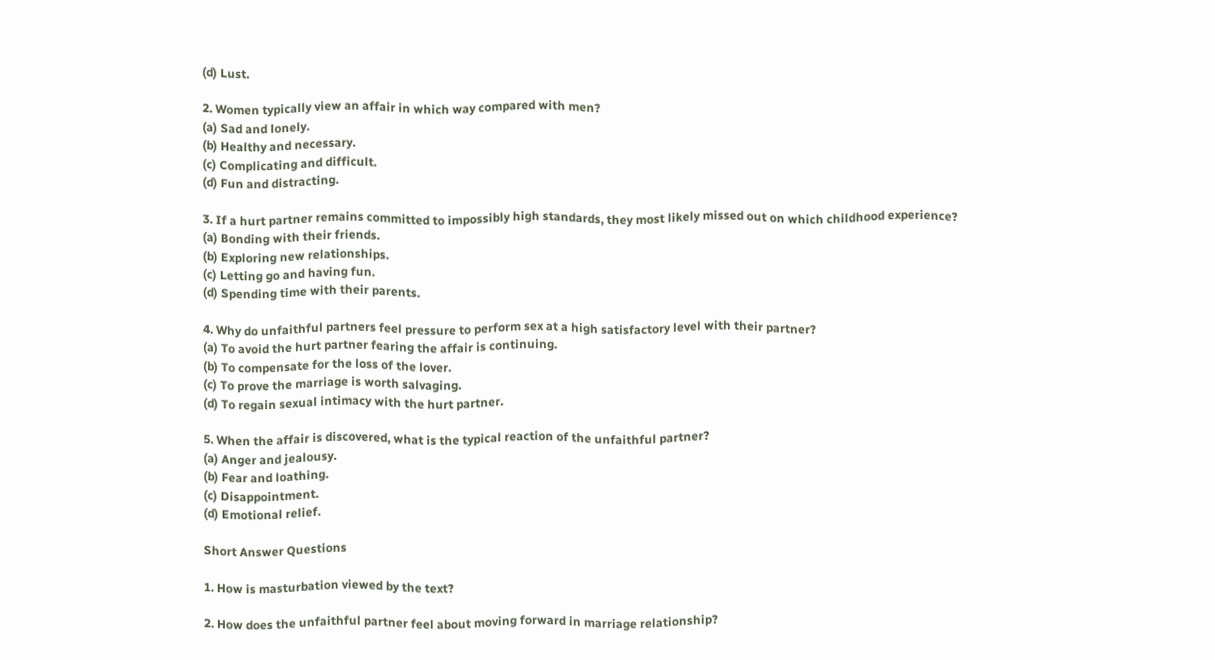(d) Lust.

2. Women typically view an affair in which way compared with men?
(a) Sad and lonely.
(b) Healthy and necessary.
(c) Complicating and difficult.
(d) Fun and distracting.

3. If a hurt partner remains committed to impossibly high standards, they most likely missed out on which childhood experience?
(a) Bonding with their friends.
(b) Exploring new relationships.
(c) Letting go and having fun.
(d) Spending time with their parents.

4. Why do unfaithful partners feel pressure to perform sex at a high satisfactory level with their partner?
(a) To avoid the hurt partner fearing the affair is continuing.
(b) To compensate for the loss of the lover.
(c) To prove the marriage is worth salvaging.
(d) To regain sexual intimacy with the hurt partner.

5. When the affair is discovered, what is the typical reaction of the unfaithful partner?
(a) Anger and jealousy.
(b) Fear and loathing.
(c) Disappointment.
(d) Emotional relief.

Short Answer Questions

1. How is masturbation viewed by the text?

2. How does the unfaithful partner feel about moving forward in marriage relationship?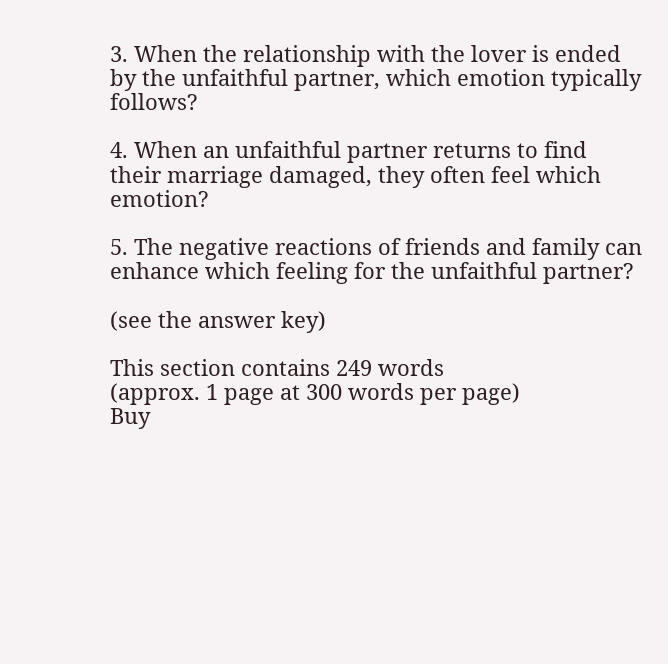3. When the relationship with the lover is ended by the unfaithful partner, which emotion typically follows?

4. When an unfaithful partner returns to find their marriage damaged, they often feel which emotion?

5. The negative reactions of friends and family can enhance which feeling for the unfaithful partner?

(see the answer key)

This section contains 249 words
(approx. 1 page at 300 words per page)
Buy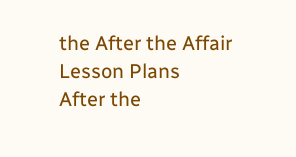the After the Affair Lesson Plans
After the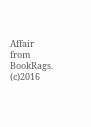Affair from BookRags. (c)2016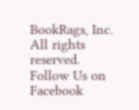BookRags, Inc. All rights reserved.
Follow Us on Facebook